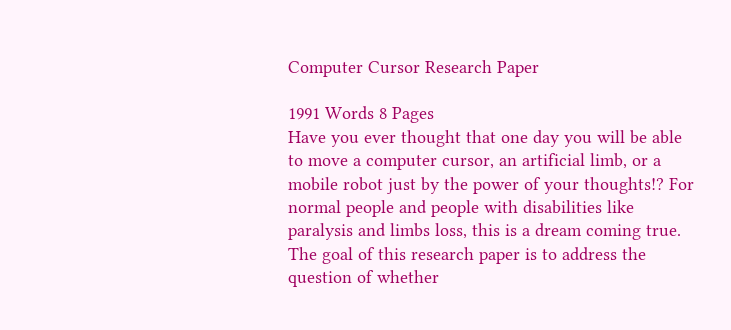Computer Cursor Research Paper

1991 Words 8 Pages
Have you ever thought that one day you will be able to move a computer cursor, an artificial limb, or a mobile robot just by the power of your thoughts!? For normal people and people with disabilities like paralysis and limbs loss, this is a dream coming true. The goal of this research paper is to address the question of whether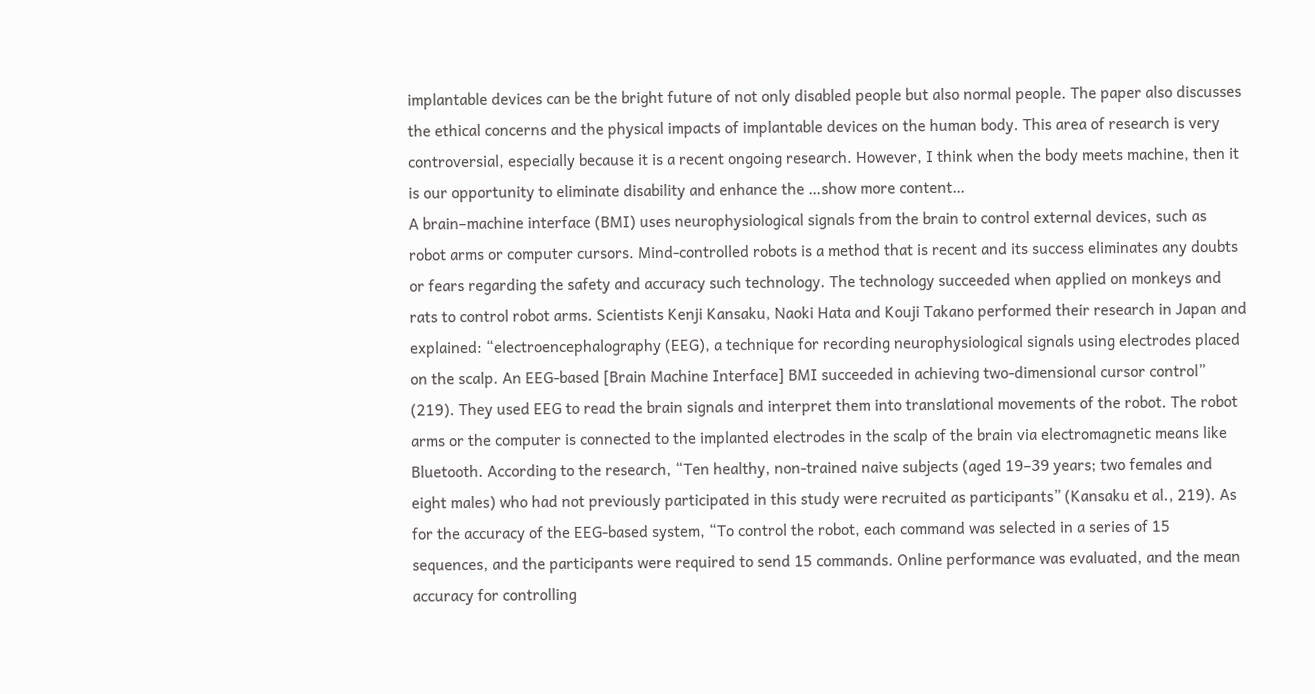implantable devices can be the bright future of not only disabled people but also normal people. The paper also discusses the ethical concerns and the physical impacts of implantable devices on the human body. This area of research is very controversial, especially because it is a recent ongoing research. However, I think when the body meets machine, then it is our opportunity to eliminate disability and enhance the …show more content…
A brain–machine interface (BMI) uses neurophysiological signals from the brain to control external devices, such as robot arms or computer cursors. Mind-controlled robots is a method that is recent and its success eliminates any doubts or fears regarding the safety and accuracy such technology. The technology succeeded when applied on monkeys and rats to control robot arms. Scientists Kenji Kansaku, Naoki Hata and Kouji Takano performed their research in Japan and explained: “electroencephalography (EEG), a technique for recording neurophysiological signals using electrodes placed on the scalp. An EEG-based [Brain Machine Interface] BMI succeeded in achieving two-dimensional cursor control” (219). They used EEG to read the brain signals and interpret them into translational movements of the robot. The robot arms or the computer is connected to the implanted electrodes in the scalp of the brain via electromagnetic means like Bluetooth. According to the research, “Ten healthy, non-trained naive subjects (aged 19–39 years; two females and eight males) who had not previously participated in this study were recruited as participants” (Kansaku et al., 219). As for the accuracy of the EEG-based system, “To control the robot, each command was selected in a series of 15 sequences, and the participants were required to send 15 commands. Online performance was evaluated, and the mean accuracy for controlling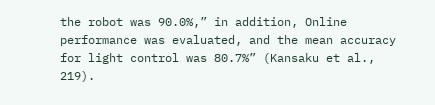the robot was 90.0%,” in addition, Online performance was evaluated, and the mean accuracy for light control was 80.7%” (Kansaku et al., 219).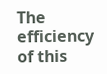The efficiency of this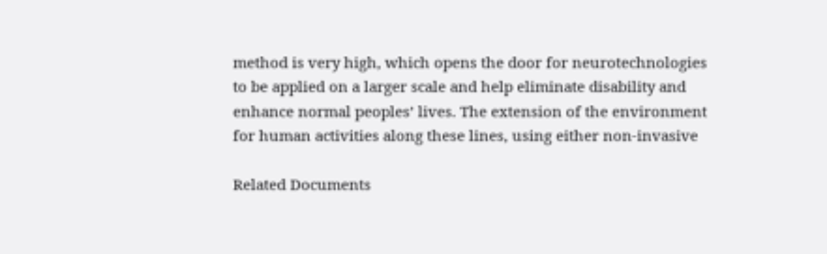method is very high, which opens the door for neurotechnologies to be applied on a larger scale and help eliminate disability and enhance normal peoples’ lives. The extension of the environment for human activities along these lines, using either non-invasive

Related Documents